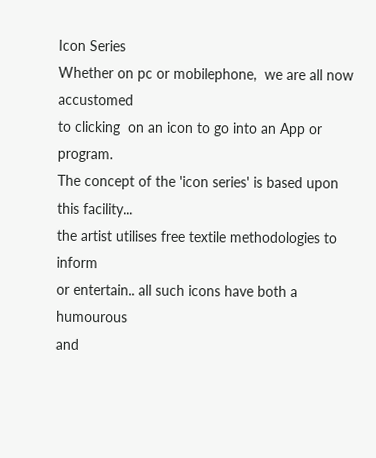Icon Series
Whether on pc or mobilephone,  we are all now accustomed
to clicking  on an icon to go into an App or program.
The concept of the 'icon series' is based upon this facility...
the artist utilises free textile methodologies to inform
or entertain.. all such icons have both a humourous
and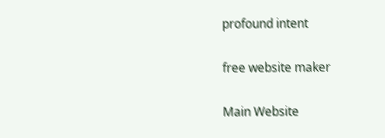profound intent

free website maker

Main Website